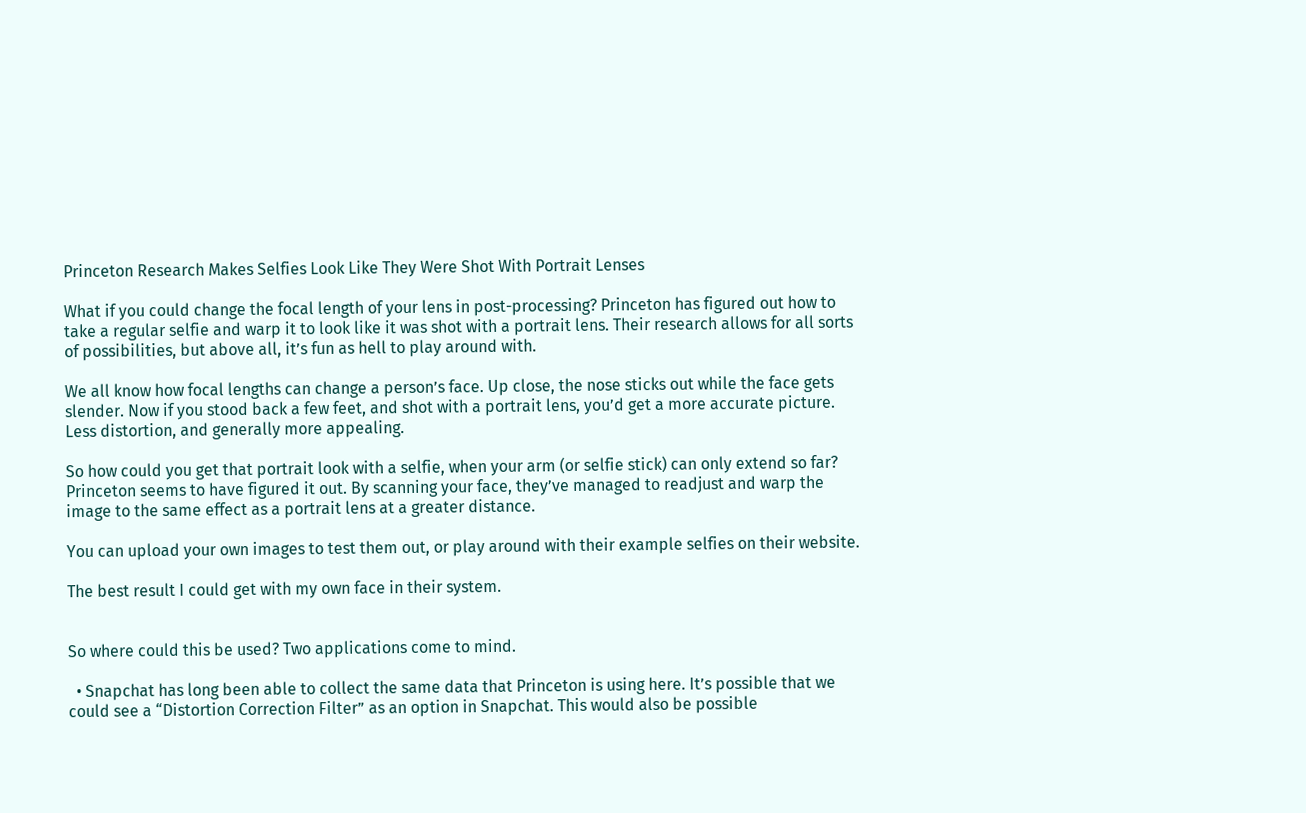Princeton Research Makes Selfies Look Like They Were Shot With Portrait Lenses

What if you could change the focal length of your lens in post-processing? Princeton has figured out how to take a regular selfie and warp it to look like it was shot with a portrait lens. Their research allows for all sorts of possibilities, but above all, it’s fun as hell to play around with.

We all know how focal lengths can change a person’s face. Up close, the nose sticks out while the face gets slender. Now if you stood back a few feet, and shot with a portrait lens, you’d get a more accurate picture. Less distortion, and generally more appealing.

So how could you get that portrait look with a selfie, when your arm (or selfie stick) can only extend so far? Princeton seems to have figured it out. By scanning your face, they’ve managed to readjust and warp the image to the same effect as a portrait lens at a greater distance.

You can upload your own images to test them out, or play around with their example selfies on their website.

The best result I could get with my own face in their system.


So where could this be used? Two applications come to mind.

  • Snapchat has long been able to collect the same data that Princeton is using here. It’s possible that we could see a “Distortion Correction Filter” as an option in Snapchat. This would also be possible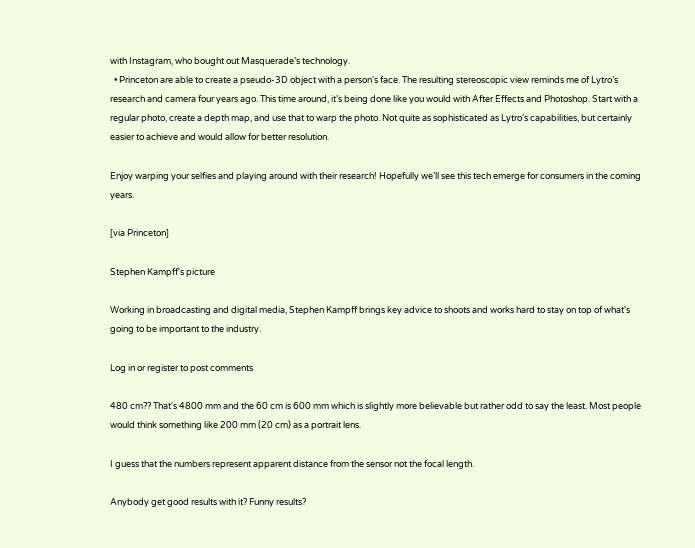with Instagram, who bought out Masquerade’s technology.
  • Princeton are able to create a pseudo-3D object with a person's face. The resulting stereoscopic view reminds me of Lytro’s research and camera four years ago. This time around, it’s being done like you would with After Effects and Photoshop. Start with a regular photo, create a depth map, and use that to warp the photo. Not quite as sophisticated as Lytro’s capabilities, but certainly easier to achieve and would allow for better resolution.

Enjoy warping your selfies and playing around with their research! Hopefully we’ll see this tech emerge for consumers in the coming years.

[via Princeton]

Stephen Kampff's picture

Working in broadcasting and digital media, Stephen Kampff brings key advice to shoots and works hard to stay on top of what's going to be important to the industry.

Log in or register to post comments

480 cm?? That's 4800 mm and the 60 cm is 600 mm which is slightly more believable but rather odd to say the least. Most people would think something like 200 mm (20 cm) as a portrait lens.

I guess that the numbers represent apparent distance from the sensor not the focal length.

Anybody get good results with it? Funny results?